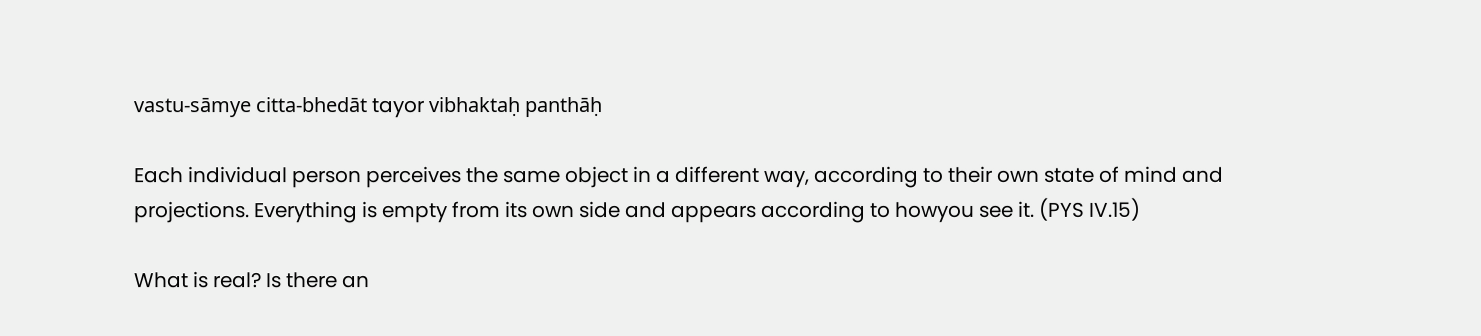vastu-sāmye citta-bhedāt tayor vibhaktaḥ panthāḥ

Each individual person perceives the same object in a different way, according to their own state of mind and projections. Everything is empty from its own side and appears according to howyou see it. (PYS IV.15)

What is real? Is there an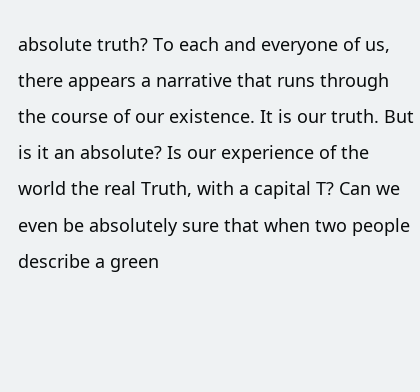absolute truth? To each and everyone of us, there appears a narrative that runs through the course of our existence. It is our truth. But is it an absolute? Is our experience of the world the real Truth, with a capital T? Can we even be absolutely sure that when two people describe a green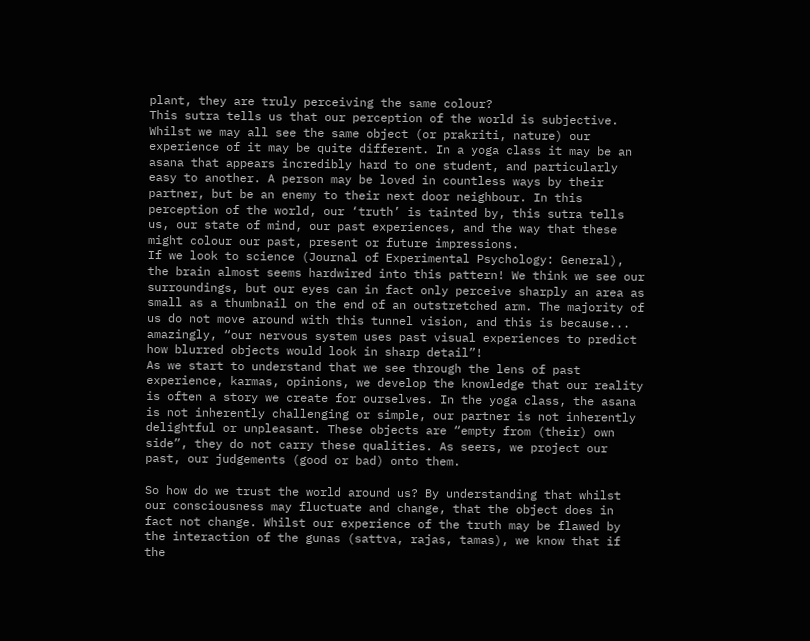plant, they are truly perceiving the same colour?
This sutra tells us that our perception of the world is subjective. Whilst we may all see the same object (or prakriti, nature) our experience of it may be quite different. In a yoga class it may be an asana that appears incredibly hard to one student, and particularly easy to another. A person may be loved in countless ways by their partner, but be an enemy to their next door neighbour. In this perception of the world, our ‘truth’ is tainted by, this sutra tells us, our state of mind, our past experiences, and the way that these might colour our past, present or future impressions.
If we look to science (Journal of Experimental Psychology: General), the brain almost seems hardwired into this pattern! We think we see our surroundings, but our eyes can in fact only perceive sharply an area as small as a thumbnail on the end of an outstretched arm. The majority of us do not move around with this tunnel vision, and this is because... amazingly, “our nervous system uses past visual experiences to predict how blurred objects would look in sharp detail”!
As we start to understand that we see through the lens of past experience, karmas, opinions, we develop the knowledge that our reality is often a story we create for ourselves. In the yoga class, the asana is not inherently challenging or simple, our partner is not inherently delightful or unpleasant. These objects are “empty from (their) own side”, they do not carry these qualities. As seers, we project our past, our judgements (good or bad) onto them.

So how do we trust the world around us? By understanding that whilst our consciousness may fluctuate and change, that the object does in fact not change. Whilst our experience of the truth may be flawed by the interaction of the gunas (sattva, rajas, tamas), we know that if the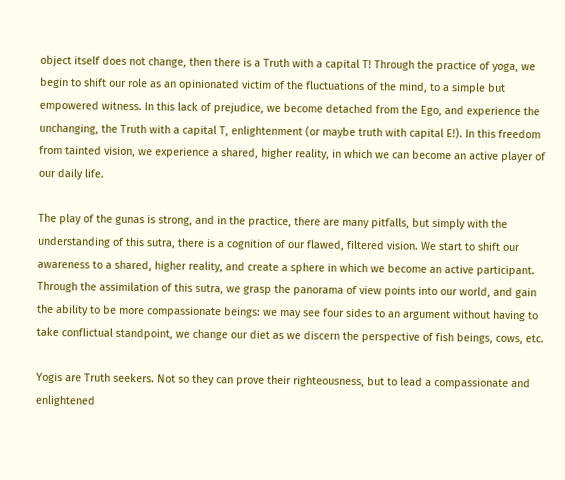object itself does not change, then there is a Truth with a capital T! Through the practice of yoga, we begin to shift our role as an opinionated victim of the fluctuations of the mind, to a simple but empowered witness. In this lack of prejudice, we become detached from the Ego, and experience the unchanging, the Truth with a capital T, enlightenment (or maybe truth with capital E!). In this freedom from tainted vision, we experience a shared, higher reality, in which we can become an active player of our daily life.

The play of the gunas is strong, and in the practice, there are many pitfalls, but simply with the understanding of this sutra, there is a cognition of our flawed, filtered vision. We start to shift our awareness to a shared, higher reality, and create a sphere in which we become an active participant. Through the assimilation of this sutra, we grasp the panorama of view points into our world, and gain the ability to be more compassionate beings: we may see four sides to an argument without having to take conflictual standpoint, we change our diet as we discern the perspective of fish beings, cows, etc.

Yogis are Truth seekers. Not so they can prove their righteousness, but to lead a compassionate and enlightened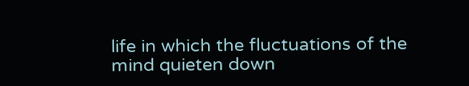life in which the fluctuations of the mind quieten down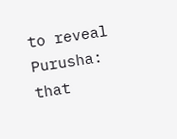to reveal Purusha: that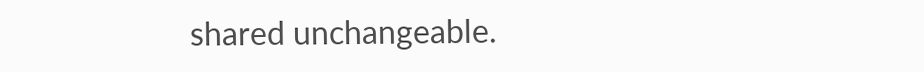shared unchangeable.